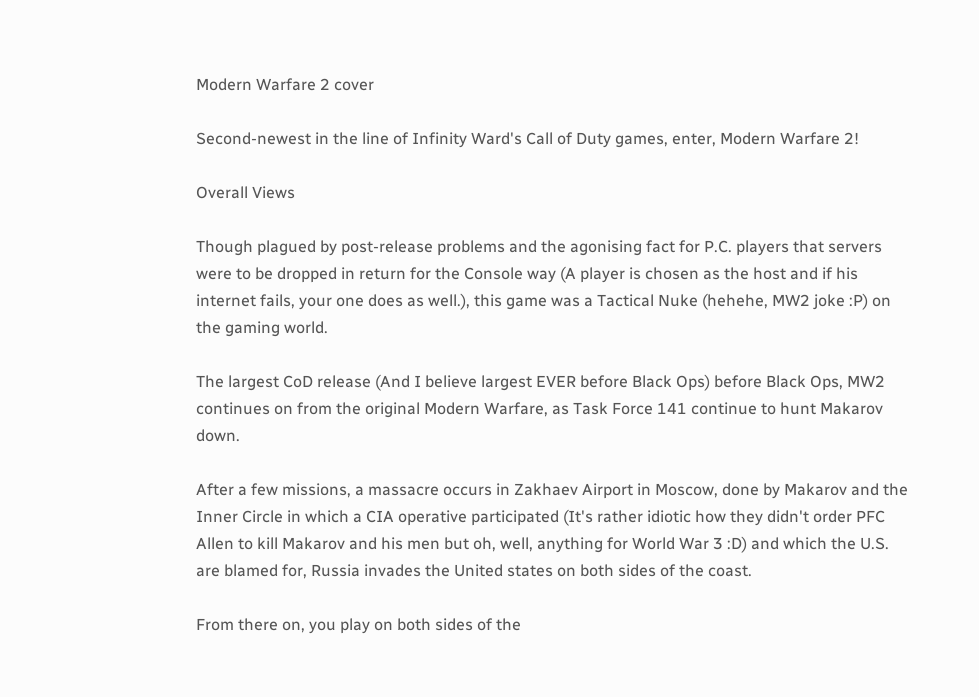Modern Warfare 2 cover

Second-newest in the line of Infinity Ward's Call of Duty games, enter, Modern Warfare 2!

Overall Views

Though plagued by post-release problems and the agonising fact for P.C. players that servers were to be dropped in return for the Console way (A player is chosen as the host and if his internet fails, your one does as well.), this game was a Tactical Nuke (hehehe, MW2 joke :P) on the gaming world.

The largest CoD release (And I believe largest EVER before Black Ops) before Black Ops, MW2 continues on from the original Modern Warfare, as Task Force 141 continue to hunt Makarov down.

After a few missions, a massacre occurs in Zakhaev Airport in Moscow, done by Makarov and the Inner Circle in which a CIA operative participated (It's rather idiotic how they didn't order PFC Allen to kill Makarov and his men but oh, well, anything for World War 3 :D) and which the U.S. are blamed for, Russia invades the United states on both sides of the coast.

From there on, you play on both sides of the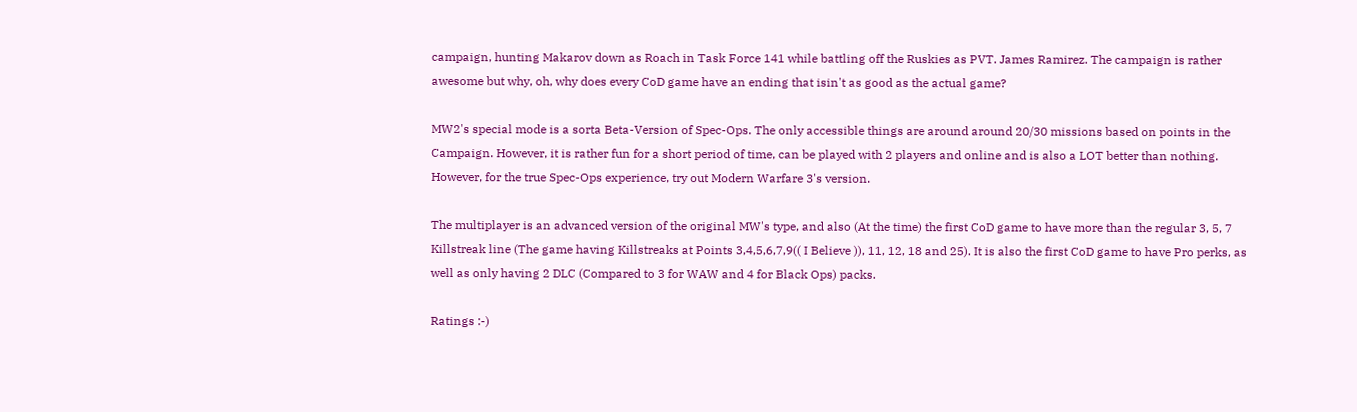campaign, hunting Makarov down as Roach in Task Force 141 while battling off the Ruskies as PVT. James Ramirez. The campaign is rather awesome but why, oh, why does every CoD game have an ending that isin't as good as the actual game?

MW2's special mode is a sorta Beta-Version of Spec-Ops. The only accessible things are around around 20/30 missions based on points in the Campaign. However, it is rather fun for a short period of time, can be played with 2 players and online and is also a LOT better than nothing. However, for the true Spec-Ops experience, try out Modern Warfare 3's version.

The multiplayer is an advanced version of the original MW's type, and also (At the time) the first CoD game to have more than the regular 3, 5, 7 Killstreak line (The game having Killstreaks at Points 3,4,5,6,7,9(( I Believe )), 11, 12, 18 and 25). It is also the first CoD game to have Pro perks, as well as only having 2 DLC (Compared to 3 for WAW and 4 for Black Ops) packs.

Ratings :-)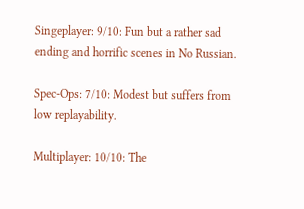Singeplayer: 9/10: Fun but a rather sad ending and horrific scenes in No Russian.

Spec-Ops: 7/10: Modest but suffers from low replayability.

Multiplayer: 10/10: The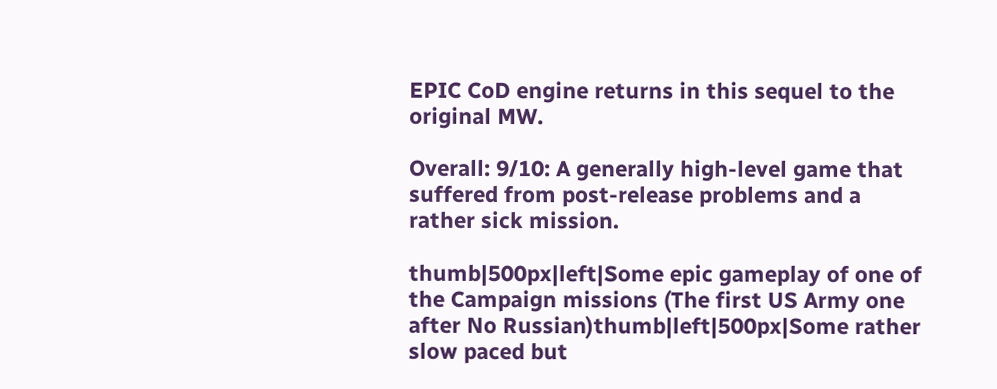EPIC CoD engine returns in this sequel to the original MW.

Overall: 9/10: A generally high-level game that suffered from post-release problems and a rather sick mission.

thumb|500px|left|Some epic gameplay of one of the Campaign missions (The first US Army one after No Russian)thumb|left|500px|Some rather slow paced but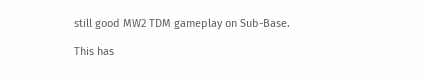still good MW2 TDM gameplay on Sub-Base.

This has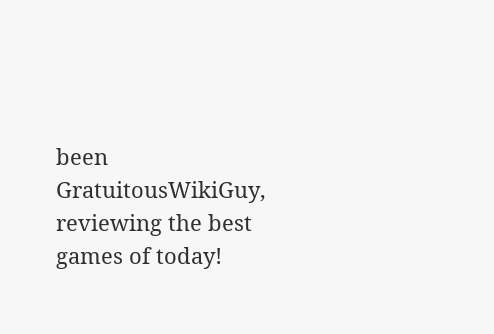been GratuitousWikiGuy, reviewing the best games of today!